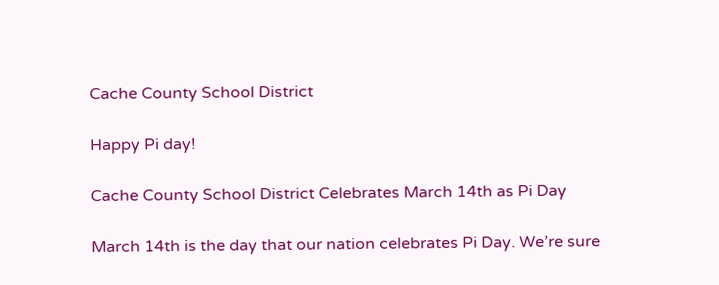Cache County School District

Happy Pi day!

Cache County School District Celebrates March 14th as Pi Day

March 14th is the day that our nation celebrates Pi Day. We’re sure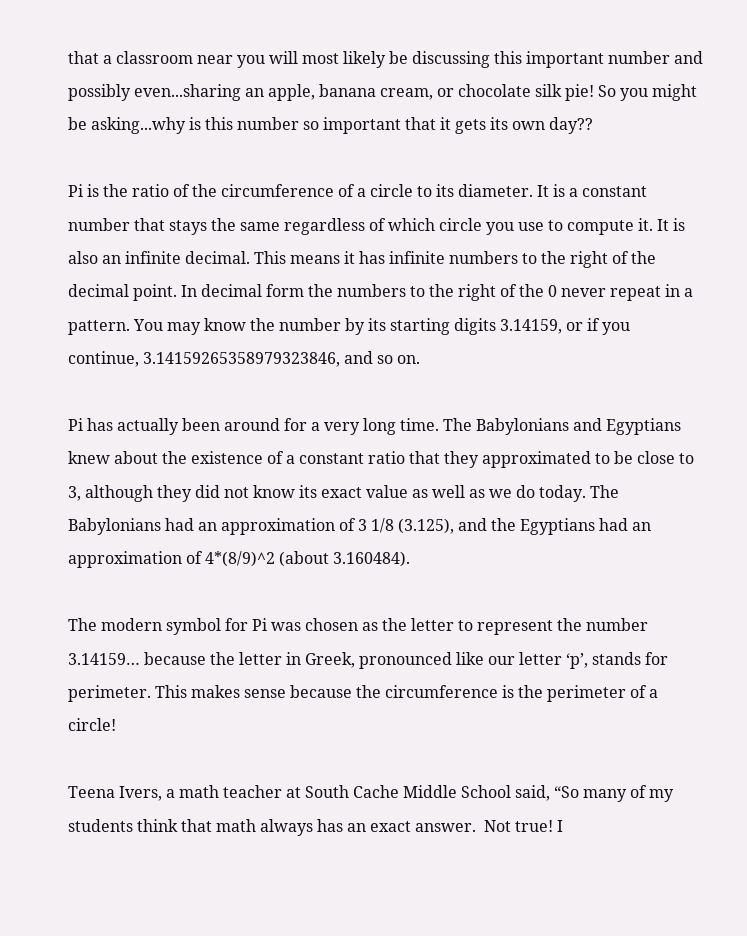that a classroom near you will most likely be discussing this important number and possibly even...sharing an apple, banana cream, or chocolate silk pie! So you might be asking...why is this number so important that it gets its own day??

Pi is the ratio of the circumference of a circle to its diameter. It is a constant number that stays the same regardless of which circle you use to compute it. It is also an infinite decimal. This means it has infinite numbers to the right of the decimal point. In decimal form the numbers to the right of the 0 never repeat in a pattern. You may know the number by its starting digits 3.14159, or if you continue, 3.14159265358979323846, and so on.

Pi has actually been around for a very long time. The Babylonians and Egyptians knew about the existence of a constant ratio that they approximated to be close to 3, although they did not know its exact value as well as we do today. The Babylonians had an approximation of 3 1/8 (3.125), and the Egyptians had an approximation of 4*(8/9)^2 (about 3.160484).

The modern symbol for Pi was chosen as the letter to represent the number 3.14159… because the letter in Greek, pronounced like our letter ‘p’, stands for perimeter. This makes sense because the circumference is the perimeter of a circle!

Teena Ivers, a math teacher at South Cache Middle School said, “So many of my students think that math always has an exact answer.  Not true! I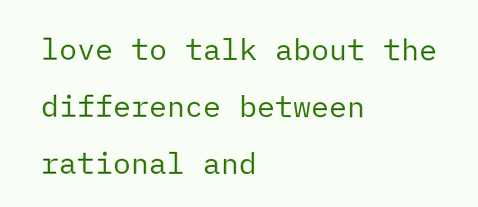love to talk about the difference between rational and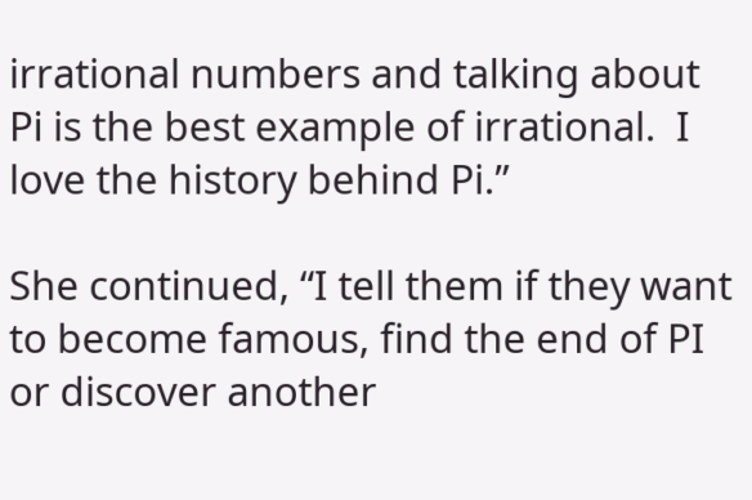irrational numbers and talking about Pi is the best example of irrational.  I love the history behind Pi.”

She continued, “I tell them if they want to become famous, find the end of PI or discover another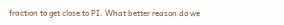fraction to get close to PI. What better reason do we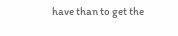have than to get the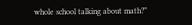whole school talking about math?”